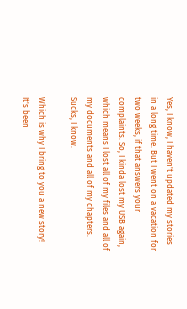Yes, I know, I haven't updated my stories in a long time. But I went on a vacation for two weeks, if that answers your complaints. So, I kinda lost my USB again, which means I lost all of my files and all of my documents and all of my chapters. Sucks, I know.

Which is why I bring to you a new story! It's been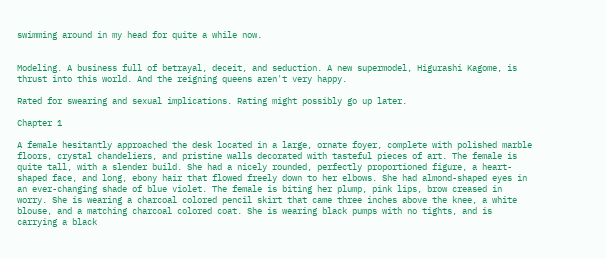swimming around in my head for quite a while now.


Modeling. A business full of betrayal, deceit, and seduction. A new supermodel, Higurashi Kagome, is thrust into this world. And the reigning queens aren't very happy.

Rated for swearing and sexual implications. Rating might possibly go up later.

Chapter 1

A female hesitantly approached the desk located in a large, ornate foyer, complete with polished marble floors, crystal chandeliers, and pristine walls decorated with tasteful pieces of art. The female is quite tall, with a slender build. She had a nicely rounded, perfectly proportioned figure, a heart-shaped face, and long, ebony hair that flowed freely down to her elbows. She had almond-shaped eyes in an ever-changing shade of blue violet. The female is biting her plump, pink lips, brow creased in worry. She is wearing a charcoal colored pencil skirt that came three inches above the knee, a white blouse, and a matching charcoal colored coat. She is wearing black pumps with no tights, and is carrying a black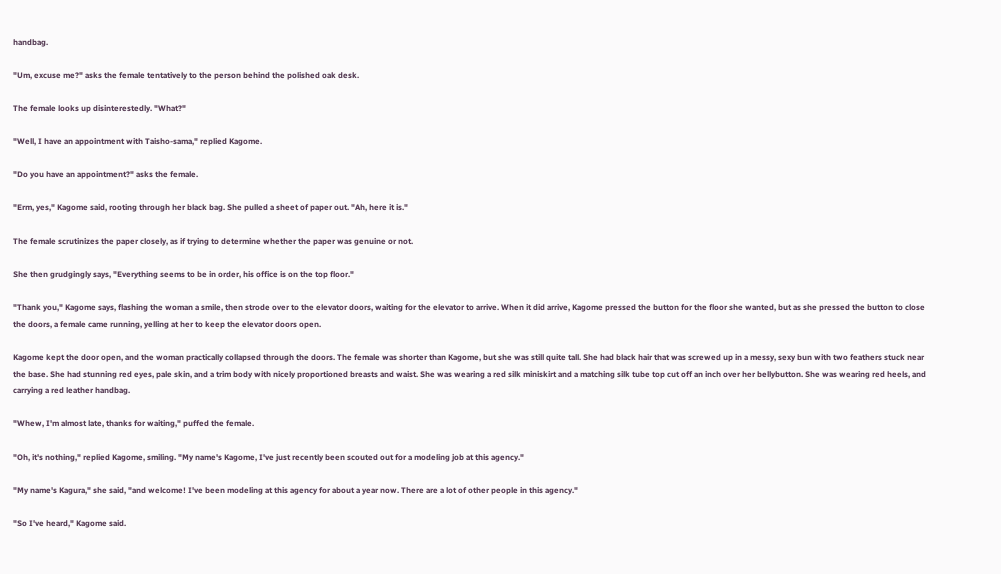handbag.

"Um, excuse me?" asks the female tentatively to the person behind the polished oak desk.

The female looks up disinterestedly. "What?"

"Well, I have an appointment with Taisho-sama," replied Kagome.

"Do you have an appointment?" asks the female.

"Erm, yes," Kagome said, rooting through her black bag. She pulled a sheet of paper out. "Ah, here it is."

The female scrutinizes the paper closely, as if trying to determine whether the paper was genuine or not.

She then grudgingly says, "Everything seems to be in order, his office is on the top floor."

"Thank you," Kagome says, flashing the woman a smile, then strode over to the elevator doors, waiting for the elevator to arrive. When it did arrive, Kagome pressed the button for the floor she wanted, but as she pressed the button to close the doors, a female came running, yelling at her to keep the elevator doors open.

Kagome kept the door open, and the woman practically collapsed through the doors. The female was shorter than Kagome, but she was still quite tall. She had black hair that was screwed up in a messy, sexy bun with two feathers stuck near the base. She had stunning red eyes, pale skin, and a trim body with nicely proportioned breasts and waist. She was wearing a red silk miniskirt and a matching silk tube top cut off an inch over her bellybutton. She was wearing red heels, and carrying a red leather handbag.

"Whew, I'm almost late, thanks for waiting," puffed the female.

"Oh, it's nothing," replied Kagome, smiling. "My name's Kagome, I've just recently been scouted out for a modeling job at this agency."

"My name's Kagura," she said, "and welcome! I've been modeling at this agency for about a year now. There are a lot of other people in this agency."

"So I've heard," Kagome said.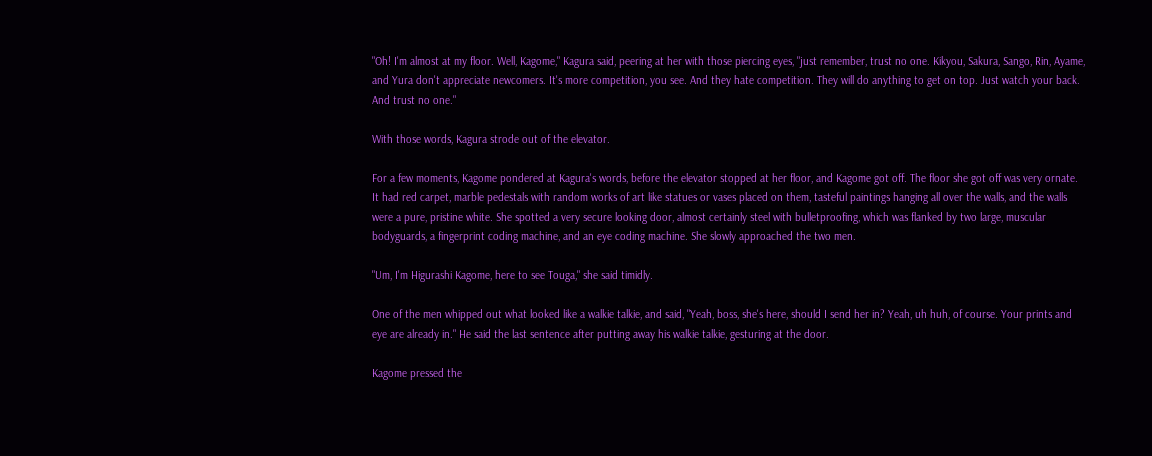"Oh! I'm almost at my floor. Well, Kagome," Kagura said, peering at her with those piercing eyes, "just remember, trust no one. Kikyou, Sakura, Sango, Rin, Ayame, and Yura don't appreciate newcomers. It's more competition, you see. And they hate competition. They will do anything to get on top. Just watch your back. And trust no one."

With those words, Kagura strode out of the elevator.

For a few moments, Kagome pondered at Kagura's words, before the elevator stopped at her floor, and Kagome got off. The floor she got off was very ornate. It had red carpet, marble pedestals with random works of art like statues or vases placed on them, tasteful paintings hanging all over the walls, and the walls were a pure, pristine white. She spotted a very secure looking door, almost certainly steel with bulletproofing, which was flanked by two large, muscular bodyguards, a fingerprint coding machine, and an eye coding machine. She slowly approached the two men.

"Um, I'm Higurashi Kagome, here to see Touga," she said timidly.

One of the men whipped out what looked like a walkie talkie, and said, "Yeah, boss, she's here, should I send her in? Yeah, uh huh, of course. Your prints and eye are already in." He said the last sentence after putting away his walkie talkie, gesturing at the door.

Kagome pressed the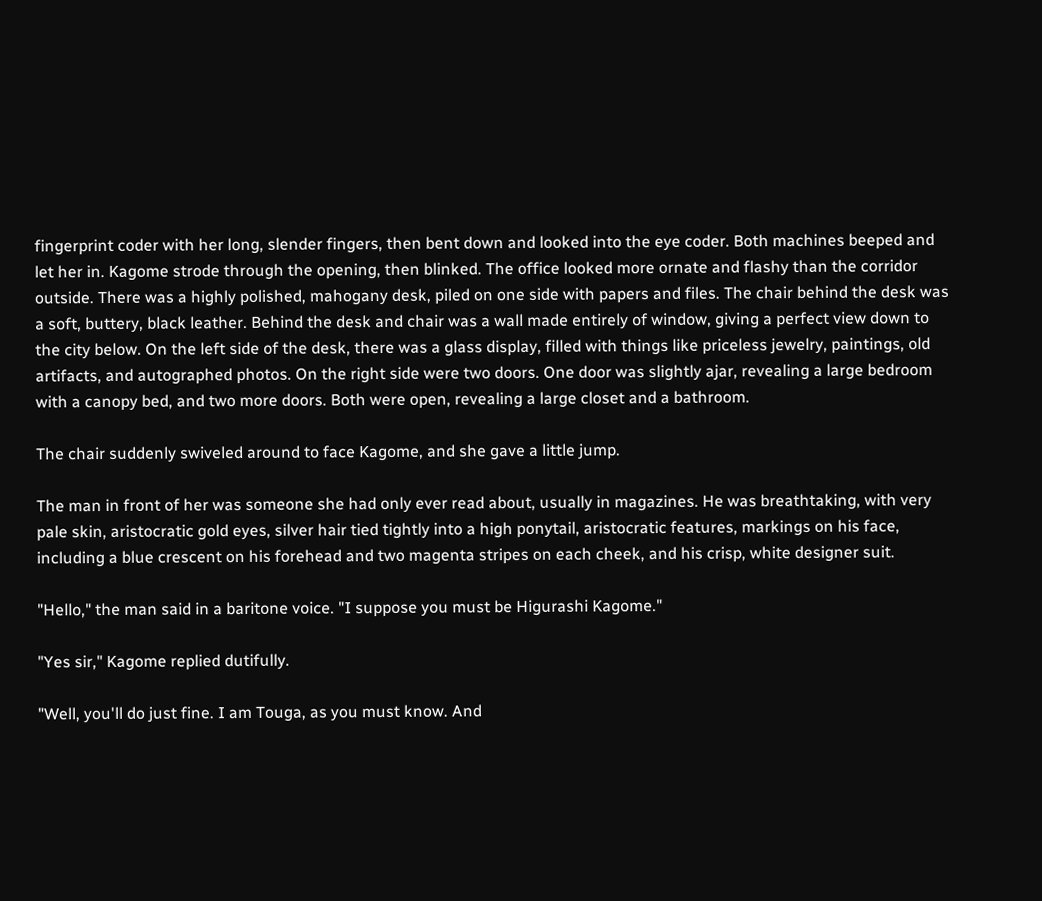fingerprint coder with her long, slender fingers, then bent down and looked into the eye coder. Both machines beeped and let her in. Kagome strode through the opening, then blinked. The office looked more ornate and flashy than the corridor outside. There was a highly polished, mahogany desk, piled on one side with papers and files. The chair behind the desk was a soft, buttery, black leather. Behind the desk and chair was a wall made entirely of window, giving a perfect view down to the city below. On the left side of the desk, there was a glass display, filled with things like priceless jewelry, paintings, old artifacts, and autographed photos. On the right side were two doors. One door was slightly ajar, revealing a large bedroom with a canopy bed, and two more doors. Both were open, revealing a large closet and a bathroom.

The chair suddenly swiveled around to face Kagome, and she gave a little jump.

The man in front of her was someone she had only ever read about, usually in magazines. He was breathtaking, with very pale skin, aristocratic gold eyes, silver hair tied tightly into a high ponytail, aristocratic features, markings on his face, including a blue crescent on his forehead and two magenta stripes on each cheek, and his crisp, white designer suit.

"Hello," the man said in a baritone voice. "I suppose you must be Higurashi Kagome."

"Yes sir," Kagome replied dutifully.

"Well, you'll do just fine. I am Touga, as you must know. And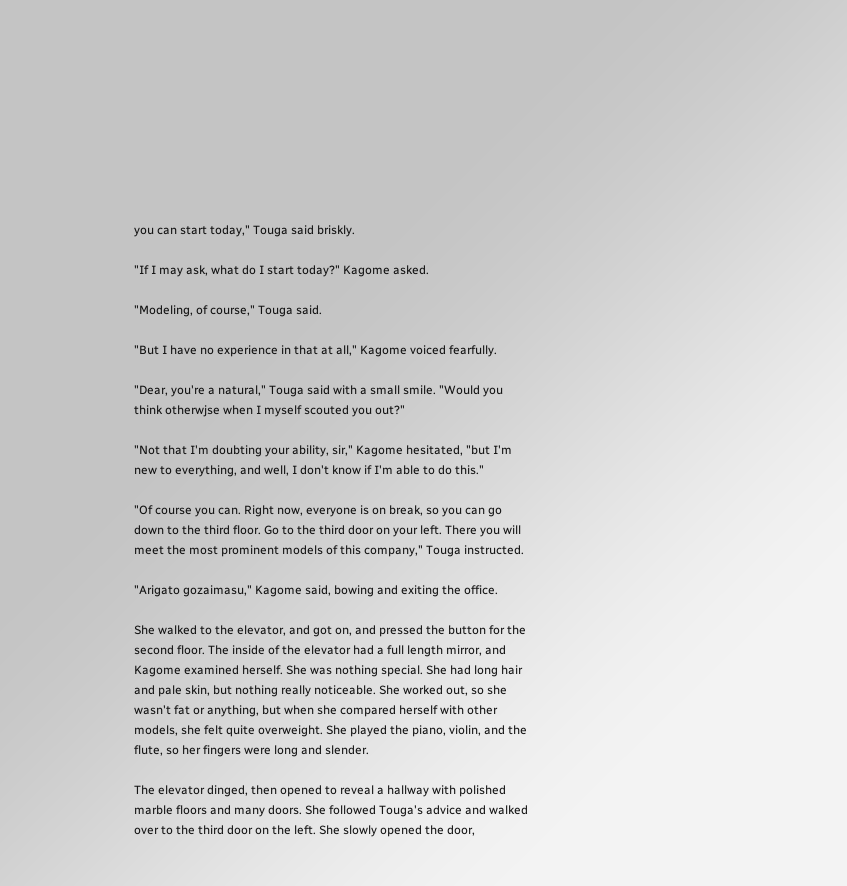you can start today," Touga said briskly.

"If I may ask, what do I start today?" Kagome asked.

"Modeling, of course," Touga said.

"But I have no experience in that at all," Kagome voiced fearfully.

"Dear, you're a natural," Touga said with a small smile. "Would you think otherwjse when I myself scouted you out?"

"Not that I'm doubting your ability, sir," Kagome hesitated, "but I'm new to everything, and well, I don't know if I'm able to do this."

"Of course you can. Right now, everyone is on break, so you can go down to the third floor. Go to the third door on your left. There you will meet the most prominent models of this company," Touga instructed.

"Arigato gozaimasu," Kagome said, bowing and exiting the office.

She walked to the elevator, and got on, and pressed the button for the second floor. The inside of the elevator had a full length mirror, and Kagome examined herself. She was nothing special. She had long hair and pale skin, but nothing really noticeable. She worked out, so she wasn't fat or anything, but when she compared herself with other models, she felt quite overweight. She played the piano, violin, and the flute, so her fingers were long and slender.

The elevator dinged, then opened to reveal a hallway with polished marble floors and many doors. She followed Touga's advice and walked over to the third door on the left. She slowly opened the door,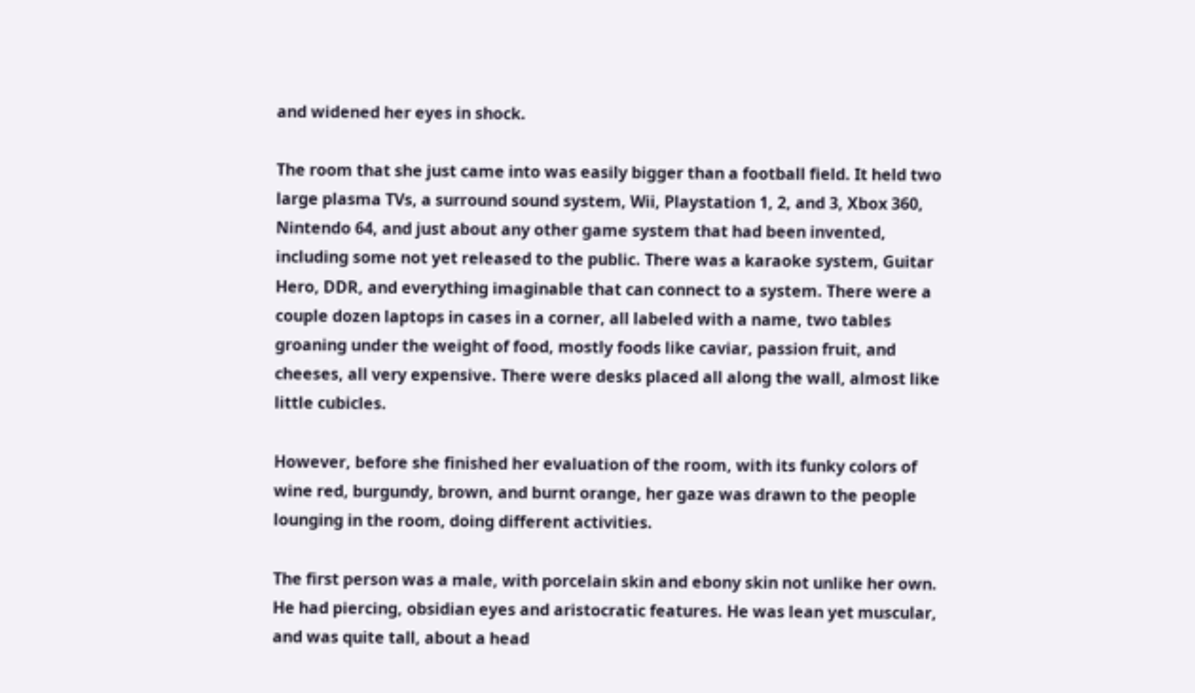and widened her eyes in shock.

The room that she just came into was easily bigger than a football field. It held two large plasma TVs, a surround sound system, Wii, Playstation 1, 2, and 3, Xbox 360, Nintendo 64, and just about any other game system that had been invented, including some not yet released to the public. There was a karaoke system, Guitar Hero, DDR, and everything imaginable that can connect to a system. There were a couple dozen laptops in cases in a corner, all labeled with a name, two tables groaning under the weight of food, mostly foods like caviar, passion fruit, and cheeses, all very expensive. There were desks placed all along the wall, almost like little cubicles.

However, before she finished her evaluation of the room, with its funky colors of wine red, burgundy, brown, and burnt orange, her gaze was drawn to the people lounging in the room, doing different activities.

The first person was a male, with porcelain skin and ebony skin not unlike her own. He had piercing, obsidian eyes and aristocratic features. He was lean yet muscular, and was quite tall, about a head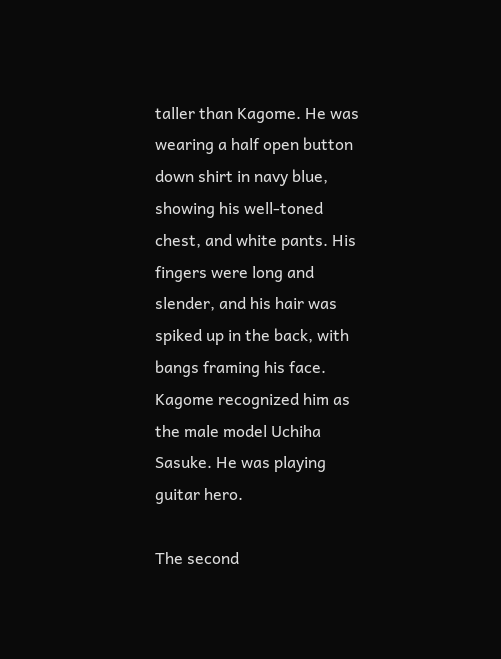taller than Kagome. He was wearing a half open button down shirt in navy blue, showing his well-toned chest, and white pants. His fingers were long and slender, and his hair was spiked up in the back, with bangs framing his face. Kagome recognized him as the male model Uchiha Sasuke. He was playing guitar hero.

The second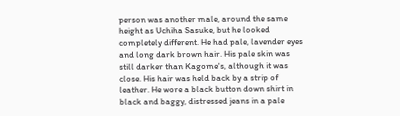person was another male, around the same height as Uchiha Sasuke, but he looked completely different. He had pale, lavender eyes and long dark brown hair. His pale skin was still darker than Kagome's, although it was close. His hair was held back by a strip of leather. He wore a black button down shirt in black and baggy, distressed jeans in a pale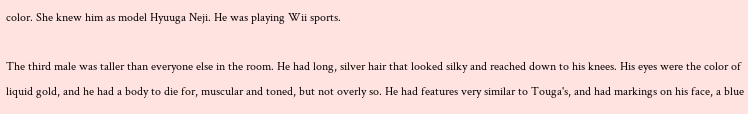color. She knew him as model Hyuuga Neji. He was playing Wii sports.

The third male was taller than everyone else in the room. He had long, silver hair that looked silky and reached down to his knees. His eyes were the color of liquid gold, and he had a body to die for, muscular and toned, but not overly so. He had features very similar to Touga's, and had markings on his face, a blue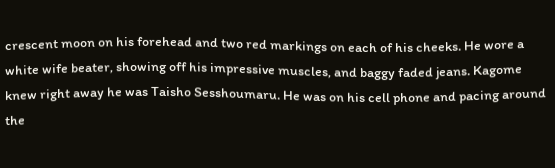crescent moon on his forehead and two red markings on each of his cheeks. He wore a white wife beater, showing off his impressive muscles, and baggy faded jeans. Kagome knew right away he was Taisho Sesshoumaru. He was on his cell phone and pacing around the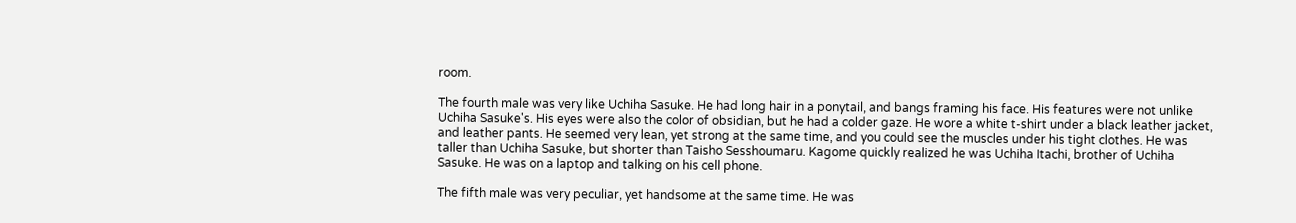room.

The fourth male was very like Uchiha Sasuke. He had long hair in a ponytail, and bangs framing his face. His features were not unlike Uchiha Sasuke's. His eyes were also the color of obsidian, but he had a colder gaze. He wore a white t-shirt under a black leather jacket, and leather pants. He seemed very lean, yet strong at the same time, and you could see the muscles under his tight clothes. He was taller than Uchiha Sasuke, but shorter than Taisho Sesshoumaru. Kagome quickly realized he was Uchiha Itachi, brother of Uchiha Sasuke. He was on a laptop and talking on his cell phone.

The fifth male was very peculiar, yet handsome at the same time. He was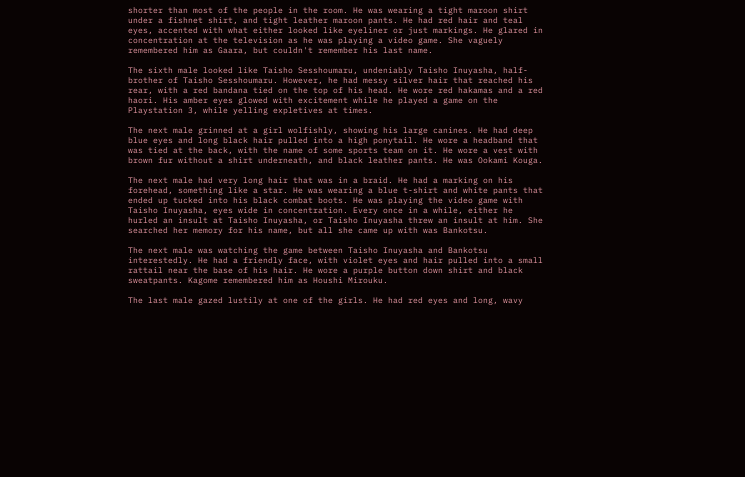shorter than most of the people in the room. He was wearing a tight maroon shirt under a fishnet shirt, and tight leather maroon pants. He had red hair and teal eyes, accented with what either looked like eyeliner or just markings. He glared in concentration at the television as he was playing a video game. She vaguely remembered him as Gaara, but couldn't remember his last name.

The sixth male looked like Taisho Sesshoumaru, undeniably Taisho Inuyasha, half-brother of Taisho Sesshoumaru. However, he had messy silver hair that reached his rear, with a red bandana tied on the top of his head. He wore red hakamas and a red haori. His amber eyes glowed with excitement while he played a game on the Playstation 3, while yelling expletives at times.

The next male grinned at a girl wolfishly, showing his large canines. He had deep blue eyes and long black hair pulled into a high ponytail. He wore a headband that was tied at the back, with the name of some sports team on it. He wore a vest with brown fur without a shirt underneath, and black leather pants. He was Ookami Kouga.

The next male had very long hair that was in a braid. He had a marking on his forehead, something like a star. He was wearing a blue t-shirt and white pants that ended up tucked into his black combat boots. He was playing the video game with Taisho Inuyasha, eyes wide in concentration. Every once in a while, either he hurled an insult at Taisho Inuyasha, or Taisho Inuyasha threw an insult at him. She searched her memory for his name, but all she came up with was Bankotsu.

The next male was watching the game between Taisho Inuyasha and Bankotsu interestedly. He had a friendly face, with violet eyes and hair pulled into a small rattail near the base of his hair. He wore a purple button down shirt and black sweatpants. Kagome remembered him as Houshi Mirouku.

The last male gazed lustily at one of the girls. He had red eyes and long, wavy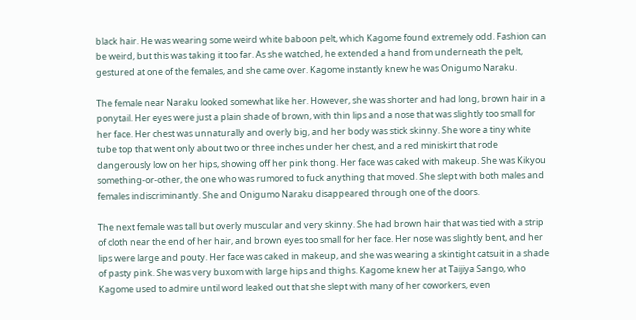black hair. He was wearing some weird white baboon pelt, which Kagome found extremely odd. Fashion can be weird, but this was taking it too far. As she watched, he extended a hand from underneath the pelt, gestured at one of the females, and she came over. Kagome instantly knew he was Onigumo Naraku.

The female near Naraku looked somewhat like her. However, she was shorter and had long, brown hair in a ponytail. Her eyes were just a plain shade of brown, with thin lips and a nose that was slightly too small for her face. Her chest was unnaturally and overly big, and her body was stick skinny. She wore a tiny white tube top that went only about two or three inches under her chest, and a red miniskirt that rode dangerously low on her hips, showing off her pink thong. Her face was caked with makeup. She was Kikyou something-or-other, the one who was rumored to fuck anything that moved. She slept with both males and females indiscriminantly. She and Onigumo Naraku disappeared through one of the doors.

The next female was tall but overly muscular and very skinny. She had brown hair that was tied with a strip of cloth near the end of her hair, and brown eyes too small for her face. Her nose was slightly bent, and her lips were large and pouty. Her face was caked in makeup, and she was wearing a skintight catsuit in a shade of pasty pink. She was very buxom with large hips and thighs. Kagome knew her at Taijiya Sango, who Kagome used to admire until word leaked out that she slept with many of her coworkers, even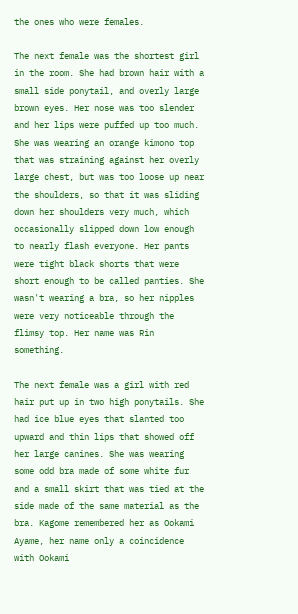the ones who were females.

The next female was the shortest girl in the room. She had brown hair with a small side ponytail, and overly large brown eyes. Her nose was too slender and her lips were puffed up too much. She was wearing an orange kimono top that was straining against her overly large chest, but was too loose up near the shoulders, so that it was sliding down her shoulders very much, which occasionally slipped down low enough to nearly flash everyone. Her pants were tight black shorts that were short enough to be called panties. She wasn't wearing a bra, so her nipples were very noticeable through the flimsy top. Her name was Rin something.

The next female was a girl with red hair put up in two high ponytails. She had ice blue eyes that slanted too upward and thin lips that showed off her large canines. She was wearing some odd bra made of some white fur and a small skirt that was tied at the side made of the same material as the bra. Kagome remembered her as Ookami Ayame, her name only a coincidence with Ookami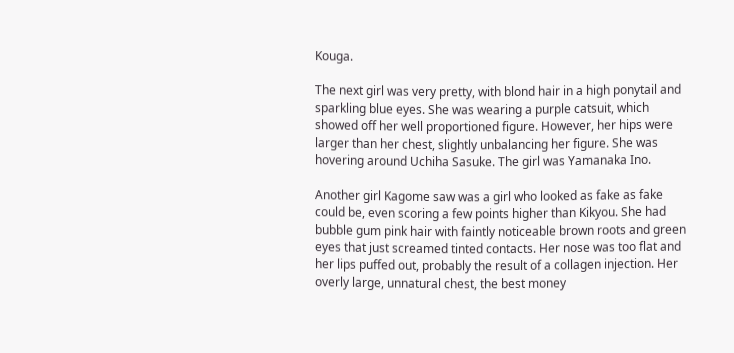Kouga.

The next girl was very pretty, with blond hair in a high ponytail and sparkling blue eyes. She was wearing a purple catsuit, which showed off her well proportioned figure. However, her hips were larger than her chest, slightly unbalancing her figure. She was hovering around Uchiha Sasuke. The girl was Yamanaka Ino.

Another girl Kagome saw was a girl who looked as fake as fake could be, even scoring a few points higher than Kikyou. She had bubble gum pink hair with faintly noticeable brown roots and green eyes that just screamed tinted contacts. Her nose was too flat and her lips puffed out, probably the result of a collagen injection. Her overly large, unnatural chest, the best money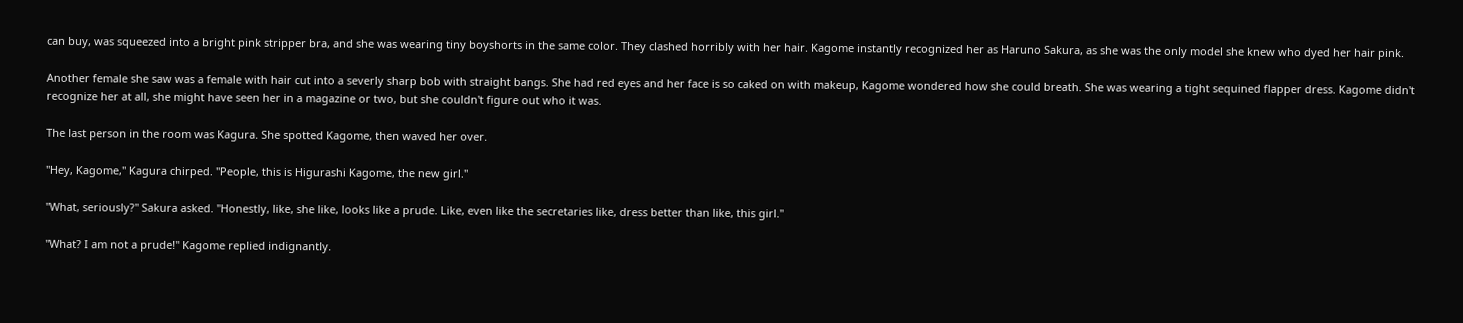can buy, was squeezed into a bright pink stripper bra, and she was wearing tiny boyshorts in the same color. They clashed horribly with her hair. Kagome instantly recognized her as Haruno Sakura, as she was the only model she knew who dyed her hair pink.

Another female she saw was a female with hair cut into a severly sharp bob with straight bangs. She had red eyes and her face is so caked on with makeup, Kagome wondered how she could breath. She was wearing a tight sequined flapper dress. Kagome didn't recognize her at all, she might have seen her in a magazine or two, but she couldn't figure out who it was.

The last person in the room was Kagura. She spotted Kagome, then waved her over.

"Hey, Kagome," Kagura chirped. "People, this is Higurashi Kagome, the new girl."

"What, seriously?" Sakura asked. "Honestly, like, she like, looks like a prude. Like, even like the secretaries like, dress better than like, this girl."

"What? I am not a prude!" Kagome replied indignantly.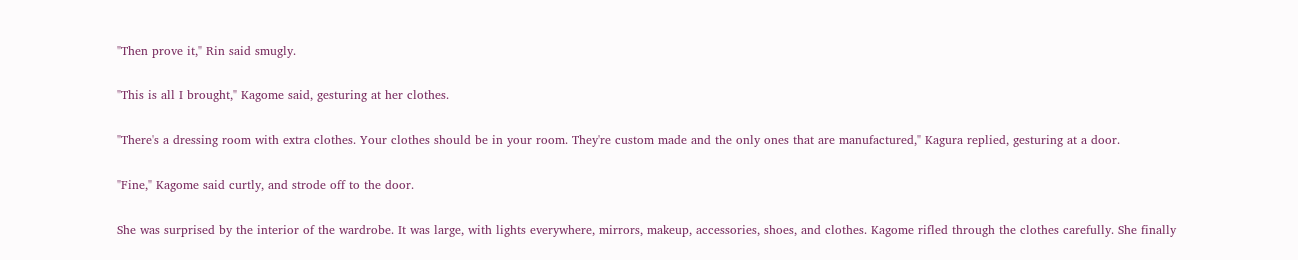"Then prove it," Rin said smugly.

"This is all I brought," Kagome said, gesturing at her clothes.

"There's a dressing room with extra clothes. Your clothes should be in your room. They're custom made and the only ones that are manufactured," Kagura replied, gesturing at a door.

"Fine," Kagome said curtly, and strode off to the door.

She was surprised by the interior of the wardrobe. It was large, with lights everywhere, mirrors, makeup, accessories, shoes, and clothes. Kagome rifled through the clothes carefully. She finally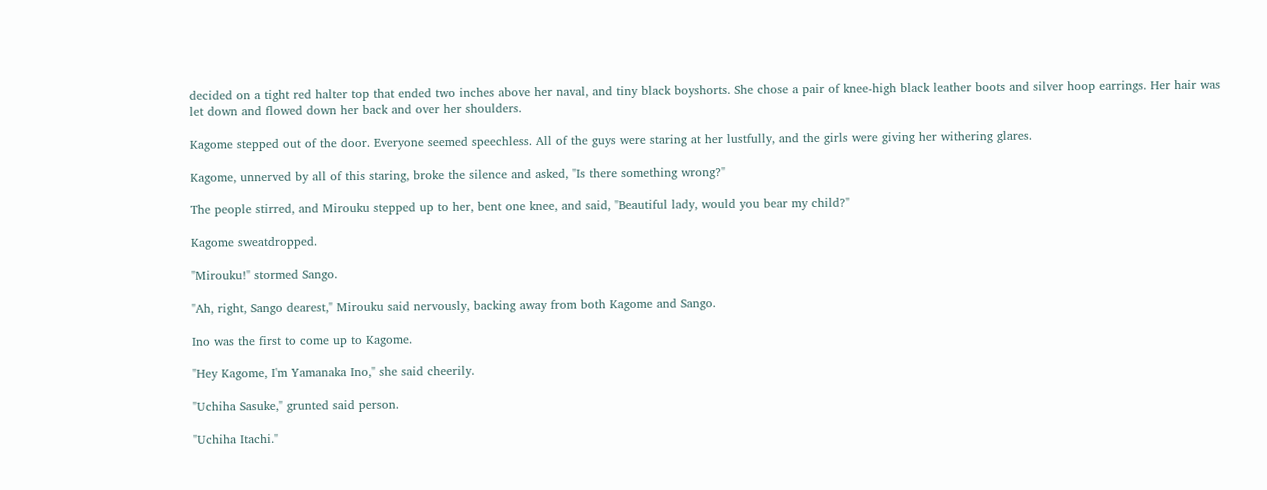decided on a tight red halter top that ended two inches above her naval, and tiny black boyshorts. She chose a pair of knee-high black leather boots and silver hoop earrings. Her hair was let down and flowed down her back and over her shoulders.

Kagome stepped out of the door. Everyone seemed speechless. All of the guys were staring at her lustfully, and the girls were giving her withering glares.

Kagome, unnerved by all of this staring, broke the silence and asked, "Is there something wrong?"

The people stirred, and Mirouku stepped up to her, bent one knee, and said, "Beautiful lady, would you bear my child?"

Kagome sweatdropped.

"Mirouku!" stormed Sango.

"Ah, right, Sango dearest," Mirouku said nervously, backing away from both Kagome and Sango.

Ino was the first to come up to Kagome.

"Hey Kagome, I'm Yamanaka Ino," she said cheerily.

"Uchiha Sasuke," grunted said person.

"Uchiha Itachi."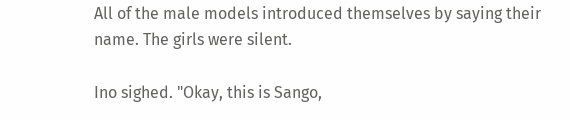All of the male models introduced themselves by saying their name. The girls were silent.

Ino sighed. "Okay, this is Sango,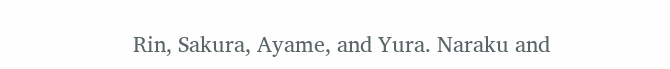Rin, Sakura, Ayame, and Yura. Naraku and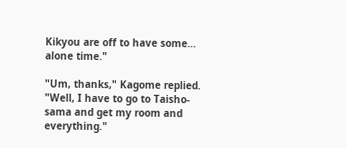Kikyou are off to have some… alone time."

"Um, thanks," Kagome replied. "Well, I have to go to Taisho-sama and get my room and everything."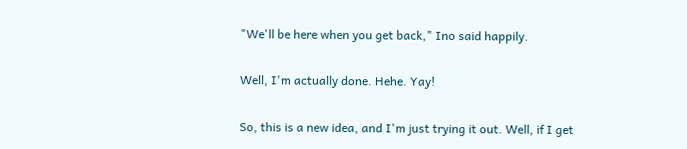"We'll be here when you get back," Ino said happily.

Well, I'm actually done. Hehe. Yay!

So, this is a new idea, and I'm just trying it out. Well, if I get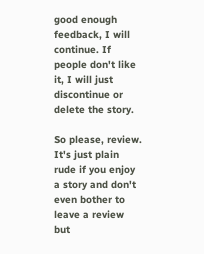good enough feedback, I will continue. If people don't like it, I will just discontinue or delete the story.

So please, review. It's just plain rude if you enjoy a story and don't even bother to leave a review but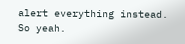alert everything instead. So yeah.